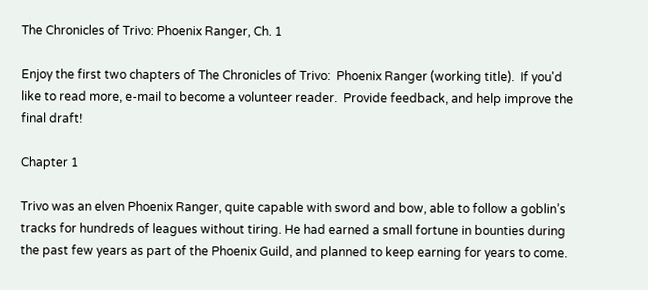The Chronicles of Trivo: Phoenix Ranger, Ch. 1

Enjoy the first two chapters of The Chronicles of Trivo:  Phoenix Ranger (working title).  If you'd like to read more, e-mail to become a volunteer reader.  Provide feedback, and help improve the final draft!

Chapter 1

Trivo was an elven Phoenix Ranger, quite capable with sword and bow, able to follow a goblin’s tracks for hundreds of leagues without tiring. He had earned a small fortune in bounties during the past few years as part of the Phoenix Guild, and planned to keep earning for years to come.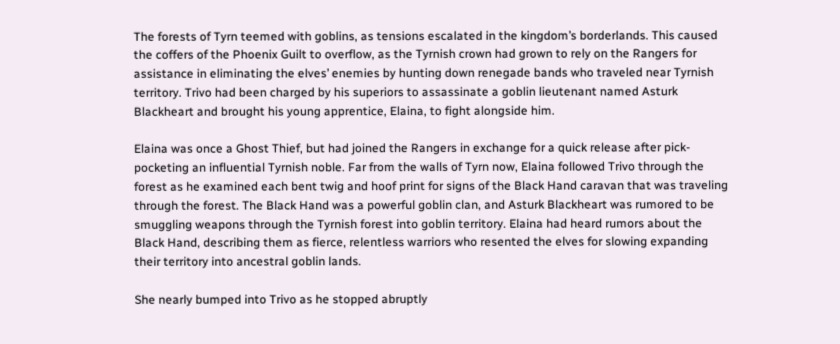The forests of Tyrn teemed with goblins, as tensions escalated in the kingdom’s borderlands. This caused the coffers of the Phoenix Guilt to overflow, as the Tyrnish crown had grown to rely on the Rangers for assistance in eliminating the elves’ enemies by hunting down renegade bands who traveled near Tyrnish territory. Trivo had been charged by his superiors to assassinate a goblin lieutenant named Asturk Blackheart and brought his young apprentice, Elaina, to fight alongside him.

Elaina was once a Ghost Thief, but had joined the Rangers in exchange for a quick release after pick-pocketing an influential Tyrnish noble. Far from the walls of Tyrn now, Elaina followed Trivo through the forest as he examined each bent twig and hoof print for signs of the Black Hand caravan that was traveling through the forest. The Black Hand was a powerful goblin clan, and Asturk Blackheart was rumored to be smuggling weapons through the Tyrnish forest into goblin territory. Elaina had heard rumors about the Black Hand, describing them as fierce, relentless warriors who resented the elves for slowing expanding their territory into ancestral goblin lands.

She nearly bumped into Trivo as he stopped abruptly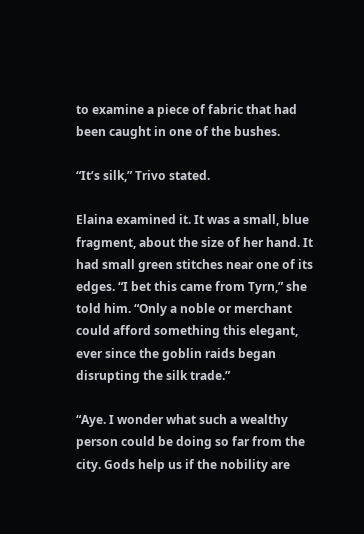to examine a piece of fabric that had been caught in one of the bushes.

“It’s silk,” Trivo stated.

Elaina examined it. It was a small, blue fragment, about the size of her hand. It had small green stitches near one of its edges. “I bet this came from Tyrn,” she told him. “Only a noble or merchant could afford something this elegant, ever since the goblin raids began disrupting the silk trade.”

“Aye. I wonder what such a wealthy person could be doing so far from the city. Gods help us if the nobility are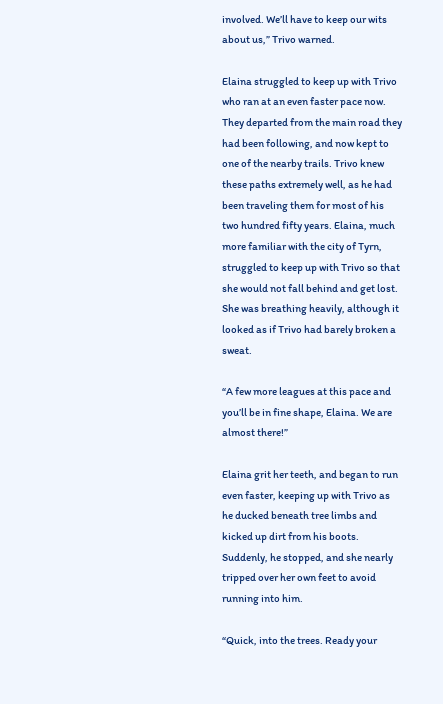involved. We’ll have to keep our wits about us,” Trivo warned.

Elaina struggled to keep up with Trivo who ran at an even faster pace now. They departed from the main road they had been following, and now kept to one of the nearby trails. Trivo knew these paths extremely well, as he had been traveling them for most of his two hundred fifty years. Elaina, much more familiar with the city of Tyrn, struggled to keep up with Trivo so that she would not fall behind and get lost. She was breathing heavily, although it looked as if Trivo had barely broken a sweat.

“A few more leagues at this pace and you’ll be in fine shape, Elaina. We are almost there!”

Elaina grit her teeth, and began to run even faster, keeping up with Trivo as he ducked beneath tree limbs and kicked up dirt from his boots. Suddenly, he stopped, and she nearly tripped over her own feet to avoid running into him.

“Quick, into the trees. Ready your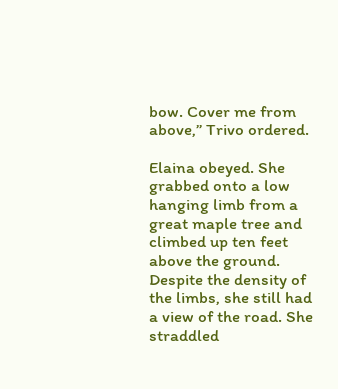bow. Cover me from above,” Trivo ordered.

Elaina obeyed. She grabbed onto a low hanging limb from a great maple tree and climbed up ten feet above the ground. Despite the density of the limbs, she still had a view of the road. She straddled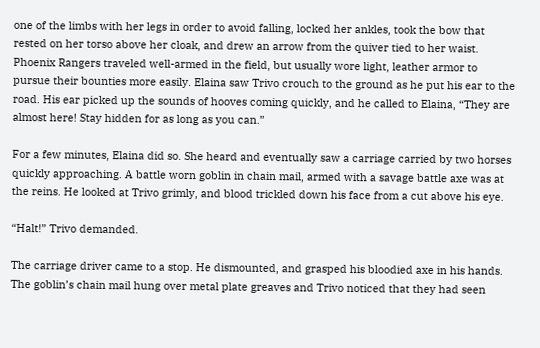one of the limbs with her legs in order to avoid falling, locked her ankles, took the bow that rested on her torso above her cloak, and drew an arrow from the quiver tied to her waist. Phoenix Rangers traveled well-armed in the field, but usually wore light, leather armor to pursue their bounties more easily. Elaina saw Trivo crouch to the ground as he put his ear to the road. His ear picked up the sounds of hooves coming quickly, and he called to Elaina, “They are almost here! Stay hidden for as long as you can.”

For a few minutes, Elaina did so. She heard and eventually saw a carriage carried by two horses quickly approaching. A battle worn goblin in chain mail, armed with a savage battle axe was at the reins. He looked at Trivo grimly, and blood trickled down his face from a cut above his eye.

“Halt!” Trivo demanded.

The carriage driver came to a stop. He dismounted, and grasped his bloodied axe in his hands. The goblin’s chain mail hung over metal plate greaves and Trivo noticed that they had seen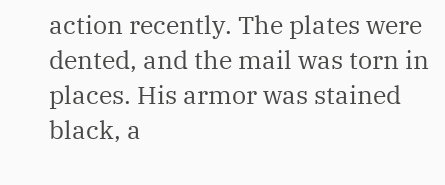action recently. The plates were dented, and the mail was torn in places. His armor was stained black, a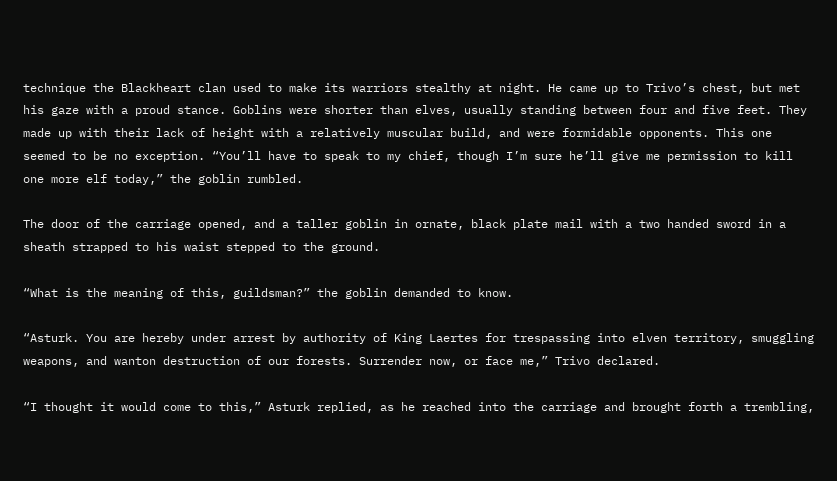technique the Blackheart clan used to make its warriors stealthy at night. He came up to Trivo’s chest, but met his gaze with a proud stance. Goblins were shorter than elves, usually standing between four and five feet. They made up with their lack of height with a relatively muscular build, and were formidable opponents. This one seemed to be no exception. “You’ll have to speak to my chief, though I’m sure he’ll give me permission to kill one more elf today,” the goblin rumbled.

The door of the carriage opened, and a taller goblin in ornate, black plate mail with a two handed sword in a sheath strapped to his waist stepped to the ground.

“What is the meaning of this, guildsman?” the goblin demanded to know.

“Asturk. You are hereby under arrest by authority of King Laertes for trespassing into elven territory, smuggling weapons, and wanton destruction of our forests. Surrender now, or face me,” Trivo declared.

“I thought it would come to this,” Asturk replied, as he reached into the carriage and brought forth a trembling,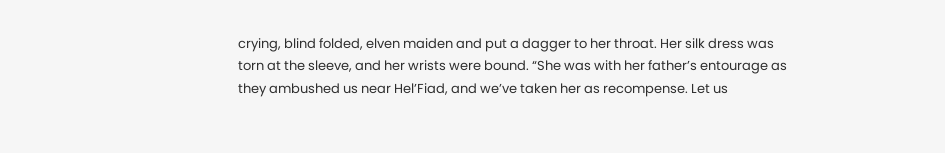crying, blind folded, elven maiden and put a dagger to her throat. Her silk dress was torn at the sleeve, and her wrists were bound. “She was with her father’s entourage as they ambushed us near Hel’Fiad, and we’ve taken her as recompense. Let us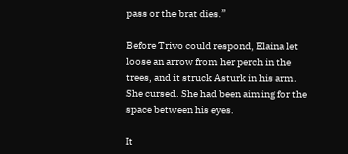pass or the brat dies.”

Before Trivo could respond, Elaina let loose an arrow from her perch in the trees, and it struck Asturk in his arm. She cursed. She had been aiming for the space between his eyes.

It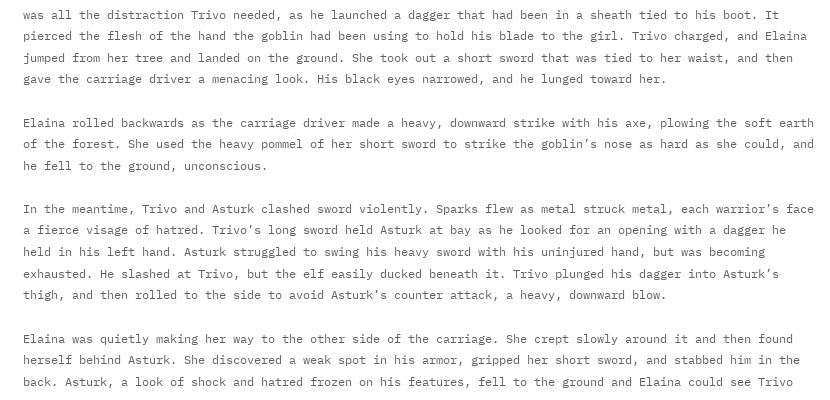was all the distraction Trivo needed, as he launched a dagger that had been in a sheath tied to his boot. It pierced the flesh of the hand the goblin had been using to hold his blade to the girl. Trivo charged, and Elaina jumped from her tree and landed on the ground. She took out a short sword that was tied to her waist, and then gave the carriage driver a menacing look. His black eyes narrowed, and he lunged toward her.

Elaina rolled backwards as the carriage driver made a heavy, downward strike with his axe, plowing the soft earth of the forest. She used the heavy pommel of her short sword to strike the goblin’s nose as hard as she could, and he fell to the ground, unconscious.

In the meantime, Trivo and Asturk clashed sword violently. Sparks flew as metal struck metal, each warrior’s face a fierce visage of hatred. Trivo’s long sword held Asturk at bay as he looked for an opening with a dagger he held in his left hand. Asturk struggled to swing his heavy sword with his uninjured hand, but was becoming exhausted. He slashed at Trivo, but the elf easily ducked beneath it. Trivo plunged his dagger into Asturk’s thigh, and then rolled to the side to avoid Asturk’s counter attack, a heavy, downward blow.

Elaina was quietly making her way to the other side of the carriage. She crept slowly around it and then found herself behind Asturk. She discovered a weak spot in his armor, gripped her short sword, and stabbed him in the back. Asturk, a look of shock and hatred frozen on his features, fell to the ground and Elaina could see Trivo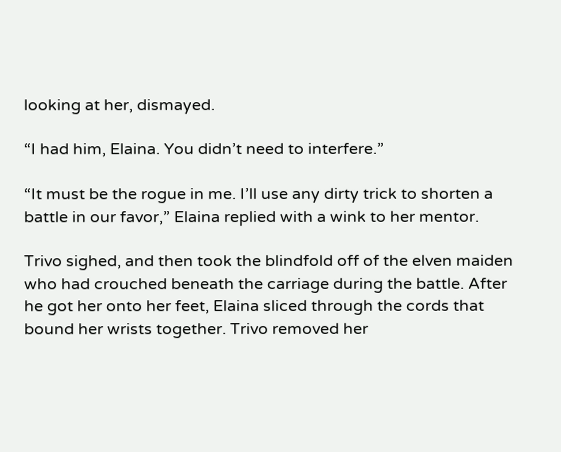looking at her, dismayed.

“I had him, Elaina. You didn’t need to interfere.”

“It must be the rogue in me. I’ll use any dirty trick to shorten a battle in our favor,” Elaina replied with a wink to her mentor.

Trivo sighed, and then took the blindfold off of the elven maiden who had crouched beneath the carriage during the battle. After he got her onto her feet, Elaina sliced through the cords that bound her wrists together. Trivo removed her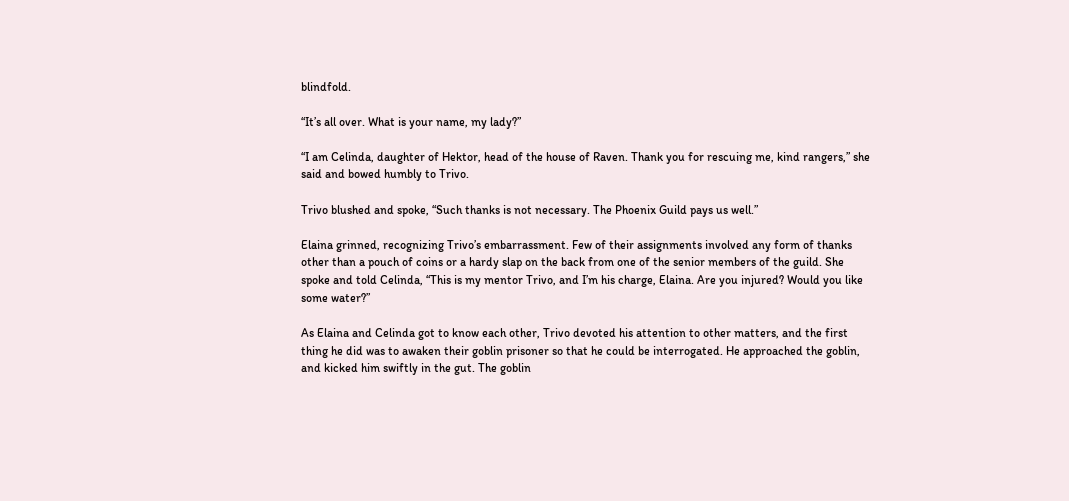blindfold.

“It’s all over. What is your name, my lady?”

“I am Celinda, daughter of Hektor, head of the house of Raven. Thank you for rescuing me, kind rangers,” she said and bowed humbly to Trivo.

Trivo blushed and spoke, “Such thanks is not necessary. The Phoenix Guild pays us well.”

Elaina grinned, recognizing Trivo’s embarrassment. Few of their assignments involved any form of thanks other than a pouch of coins or a hardy slap on the back from one of the senior members of the guild. She spoke and told Celinda, “This is my mentor Trivo, and I’m his charge, Elaina. Are you injured? Would you like some water?”

As Elaina and Celinda got to know each other, Trivo devoted his attention to other matters, and the first thing he did was to awaken their goblin prisoner so that he could be interrogated. He approached the goblin, and kicked him swiftly in the gut. The goblin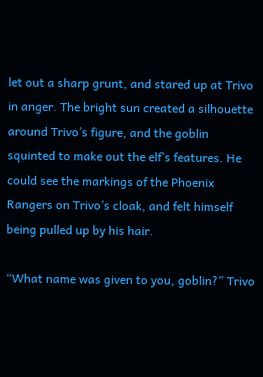let out a sharp grunt, and stared up at Trivo in anger. The bright sun created a silhouette around Trivo’s figure, and the goblin squinted to make out the elf’s features. He could see the markings of the Phoenix Rangers on Trivo’s cloak, and felt himself being pulled up by his hair.

“What name was given to you, goblin?” Trivo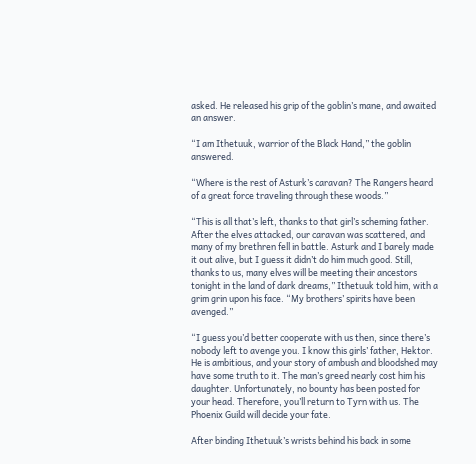asked. He released his grip of the goblin’s mane, and awaited an answer.

“I am Ithetuuk, warrior of the Black Hand,” the goblin answered.

“Where is the rest of Asturk’s caravan? The Rangers heard of a great force traveling through these woods.”

“This is all that’s left, thanks to that girl’s scheming father. After the elves attacked, our caravan was scattered, and many of my brethren fell in battle. Asturk and I barely made it out alive, but I guess it didn’t do him much good. Still, thanks to us, many elves will be meeting their ancestors tonight in the land of dark dreams,” Ithetuuk told him, with a grim grin upon his face. “My brothers’ spirits have been avenged.”

“I guess you’d better cooperate with us then, since there’s nobody left to avenge you. I know this girls’ father, Hektor. He is ambitious, and your story of ambush and bloodshed may have some truth to it. The man’s greed nearly cost him his daughter. Unfortunately, no bounty has been posted for your head. Therefore, you’ll return to Tyrn with us. The Phoenix Guild will decide your fate.

After binding Ithetuuk’s wrists behind his back in some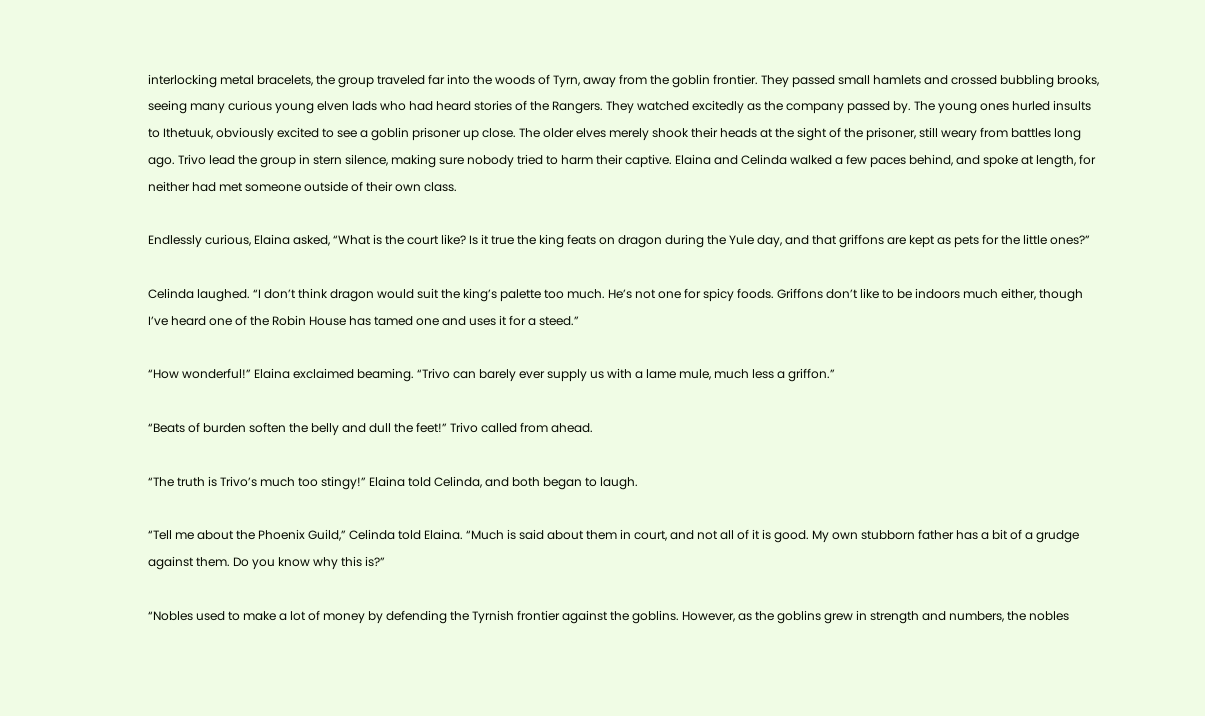interlocking metal bracelets, the group traveled far into the woods of Tyrn, away from the goblin frontier. They passed small hamlets and crossed bubbling brooks, seeing many curious young elven lads who had heard stories of the Rangers. They watched excitedly as the company passed by. The young ones hurled insults to Ithetuuk, obviously excited to see a goblin prisoner up close. The older elves merely shook their heads at the sight of the prisoner, still weary from battles long ago. Trivo lead the group in stern silence, making sure nobody tried to harm their captive. Elaina and Celinda walked a few paces behind, and spoke at length, for neither had met someone outside of their own class.

Endlessly curious, Elaina asked, “What is the court like? Is it true the king feats on dragon during the Yule day, and that griffons are kept as pets for the little ones?”

Celinda laughed. “I don’t think dragon would suit the king’s palette too much. He’s not one for spicy foods. Griffons don’t like to be indoors much either, though I’ve heard one of the Robin House has tamed one and uses it for a steed.”

“How wonderful!” Elaina exclaimed beaming. “Trivo can barely ever supply us with a lame mule, much less a griffon.”

“Beats of burden soften the belly and dull the feet!” Trivo called from ahead.

“The truth is Trivo’s much too stingy!” Elaina told Celinda, and both began to laugh.

“Tell me about the Phoenix Guild,” Celinda told Elaina. “Much is said about them in court, and not all of it is good. My own stubborn father has a bit of a grudge against them. Do you know why this is?”

“Nobles used to make a lot of money by defending the Tyrnish frontier against the goblins. However, as the goblins grew in strength and numbers, the nobles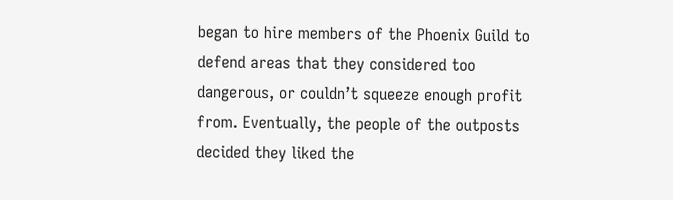began to hire members of the Phoenix Guild to defend areas that they considered too dangerous, or couldn’t squeeze enough profit from. Eventually, the people of the outposts decided they liked the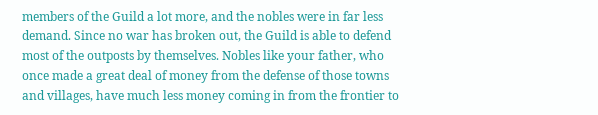members of the Guild a lot more, and the nobles were in far less demand. Since no war has broken out, the Guild is able to defend most of the outposts by themselves. Nobles like your father, who once made a great deal of money from the defense of those towns and villages, have much less money coming in from the frontier to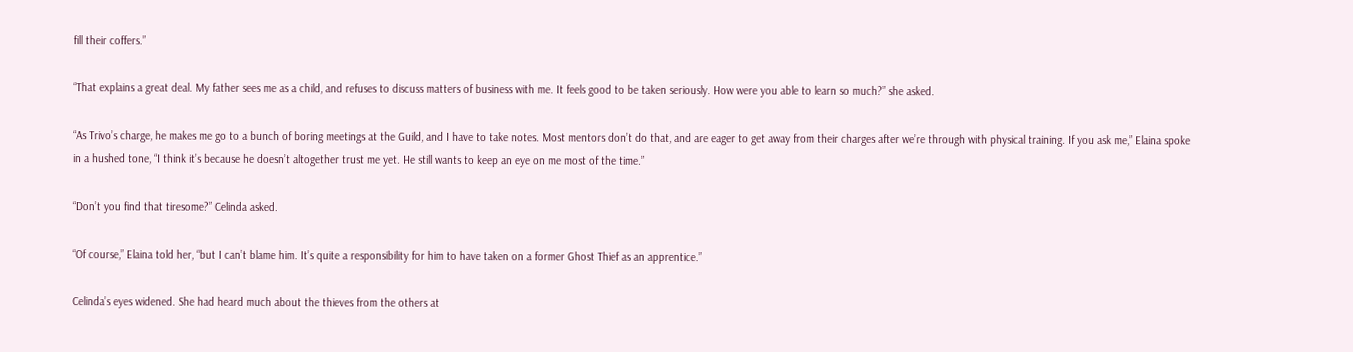fill their coffers.”

“That explains a great deal. My father sees me as a child, and refuses to discuss matters of business with me. It feels good to be taken seriously. How were you able to learn so much?” she asked.

“As Trivo’s charge, he makes me go to a bunch of boring meetings at the Guild, and I have to take notes. Most mentors don’t do that, and are eager to get away from their charges after we’re through with physical training. If you ask me,” Elaina spoke in a hushed tone, “I think it’s because he doesn’t altogether trust me yet. He still wants to keep an eye on me most of the time.”

“Don’t you find that tiresome?” Celinda asked.

“Of course,” Elaina told her, “but I can’t blame him. It’s quite a responsibility for him to have taken on a former Ghost Thief as an apprentice.”

Celinda’s eyes widened. She had heard much about the thieves from the others at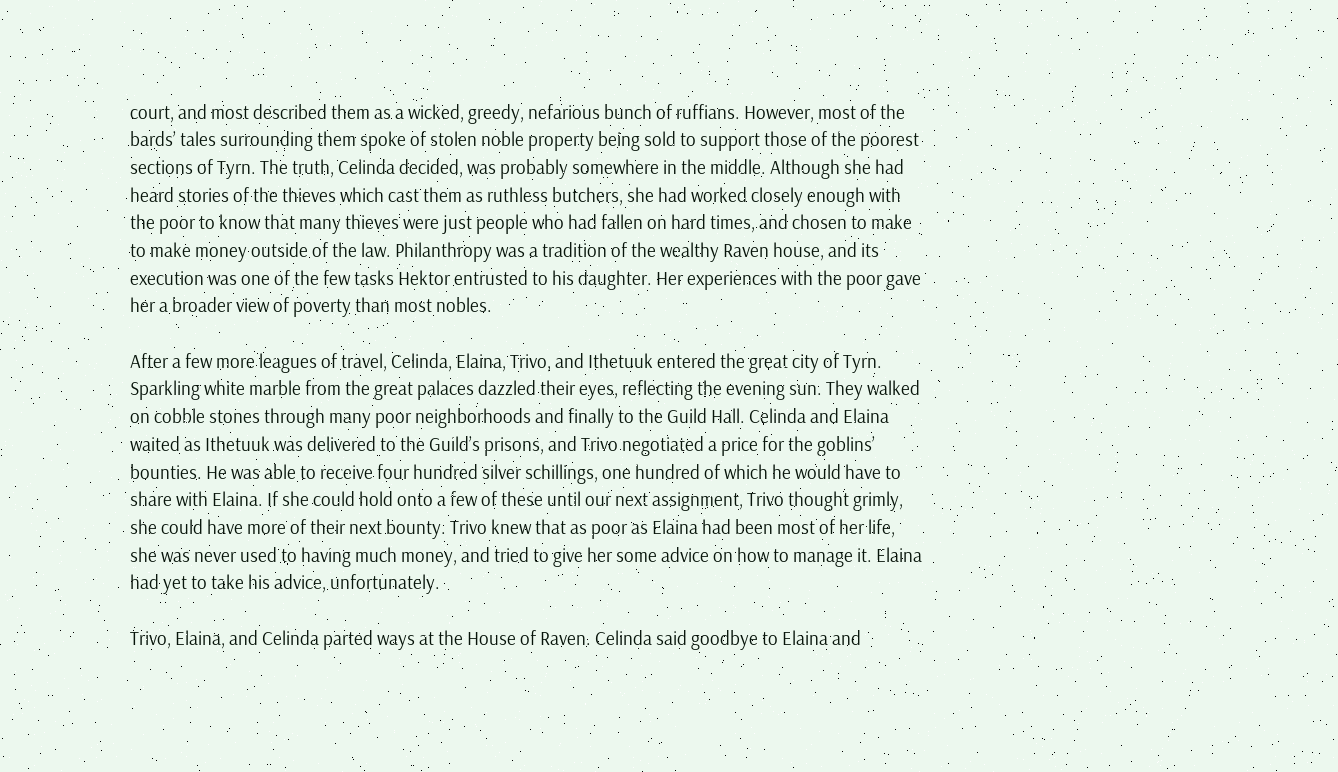court, and most described them as a wicked, greedy, nefarious bunch of ruffians. However, most of the bards’ tales surrounding them spoke of stolen noble property being sold to support those of the poorest sections of Tyrn. The truth, Celinda decided, was probably somewhere in the middle. Although she had heard stories of the thieves which cast them as ruthless butchers, she had worked closely enough with the poor to know that many thieves were just people who had fallen on hard times, and chosen to make to make money outside of the law. Philanthropy was a tradition of the wealthy Raven house, and its execution was one of the few tasks Hektor entrusted to his daughter. Her experiences with the poor gave her a broader view of poverty than most nobles.

After a few more leagues of travel, Celinda, Elaina, Trivo, and Ithetuuk entered the great city of Tyrn. Sparkling white marble from the great palaces dazzled their eyes, reflecting the evening sun. They walked on cobble stones through many poor neighborhoods and finally to the Guild Hall. Celinda and Elaina waited as Ithetuuk was delivered to the Guild’s prisons, and Trivo negotiated a price for the goblins’ bounties. He was able to receive four hundred silver schillings, one hundred of which he would have to share with Elaina. If she could hold onto a few of these until our next assignment, Trivo thought grimly, she could have more of their next bounty. Trivo knew that as poor as Elaina had been most of her life, she was never used to having much money, and tried to give her some advice on how to manage it. Elaina had yet to take his advice, unfortunately.

Trivo, Elaina, and Celinda parted ways at the House of Raven. Celinda said goodbye to Elaina and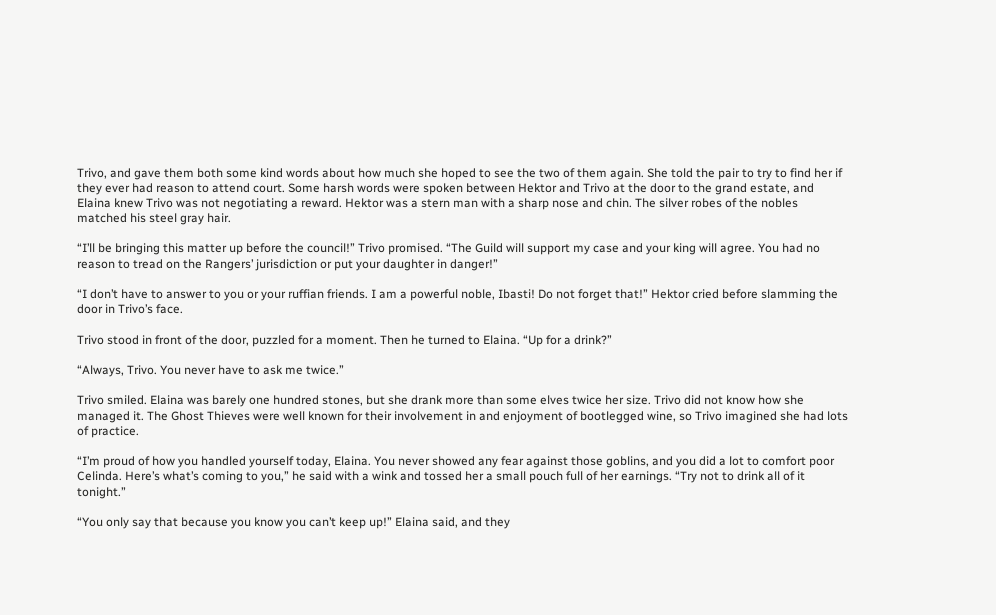Trivo, and gave them both some kind words about how much she hoped to see the two of them again. She told the pair to try to find her if they ever had reason to attend court. Some harsh words were spoken between Hektor and Trivo at the door to the grand estate, and Elaina knew Trivo was not negotiating a reward. Hektor was a stern man with a sharp nose and chin. The silver robes of the nobles matched his steel gray hair.

“I’ll be bringing this matter up before the council!” Trivo promised. “The Guild will support my case and your king will agree. You had no reason to tread on the Rangers’ jurisdiction or put your daughter in danger!”

“I don’t have to answer to you or your ruffian friends. I am a powerful noble, Ibasti! Do not forget that!” Hektor cried before slamming the door in Trivo’s face.

Trivo stood in front of the door, puzzled for a moment. Then he turned to Elaina. “Up for a drink?”

“Always, Trivo. You never have to ask me twice.”

Trivo smiled. Elaina was barely one hundred stones, but she drank more than some elves twice her size. Trivo did not know how she managed it. The Ghost Thieves were well known for their involvement in and enjoyment of bootlegged wine, so Trivo imagined she had lots of practice.

“I’m proud of how you handled yourself today, Elaina. You never showed any fear against those goblins, and you did a lot to comfort poor Celinda. Here’s what’s coming to you,” he said with a wink and tossed her a small pouch full of her earnings. “Try not to drink all of it tonight.”

“You only say that because you know you can’t keep up!” Elaina said, and they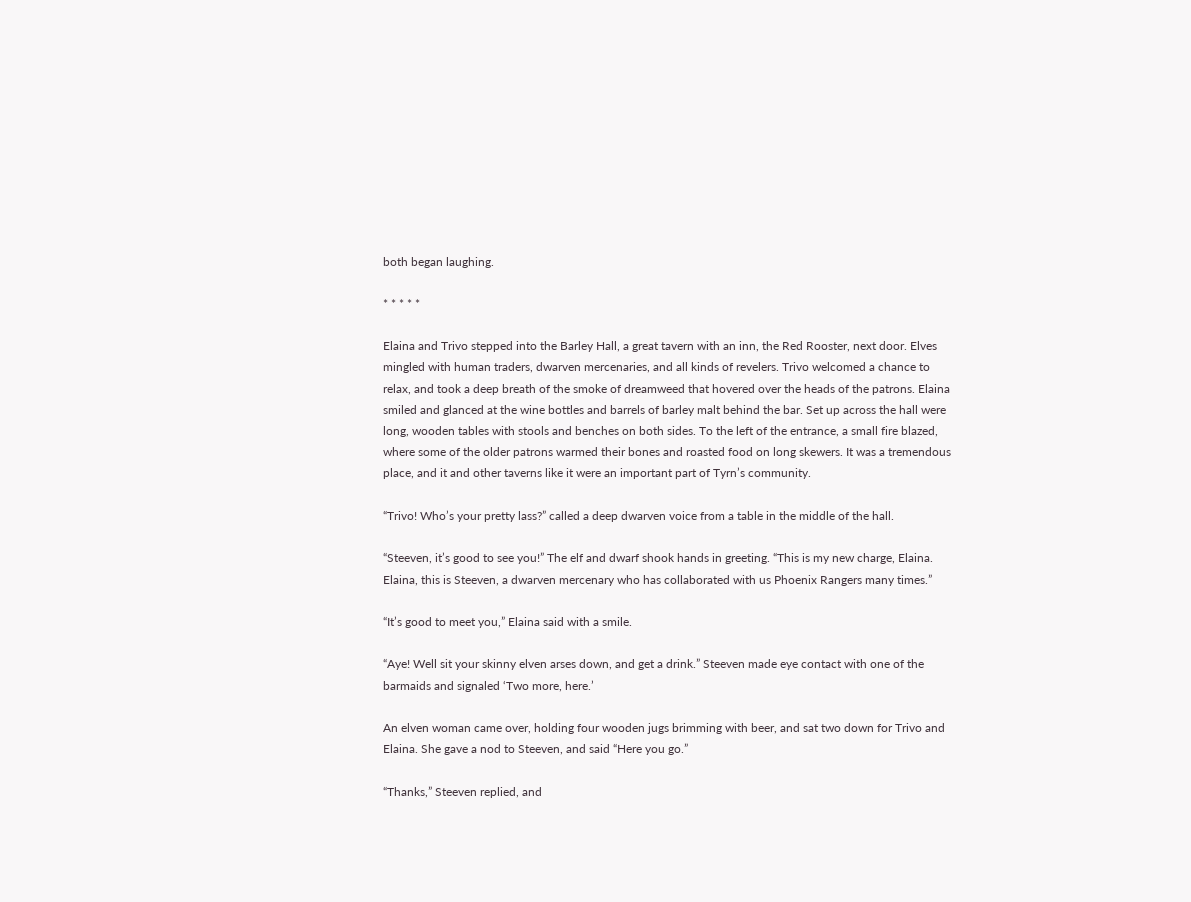both began laughing.

* * * * *

Elaina and Trivo stepped into the Barley Hall, a great tavern with an inn, the Red Rooster, next door. Elves mingled with human traders, dwarven mercenaries, and all kinds of revelers. Trivo welcomed a chance to relax, and took a deep breath of the smoke of dreamweed that hovered over the heads of the patrons. Elaina smiled and glanced at the wine bottles and barrels of barley malt behind the bar. Set up across the hall were long, wooden tables with stools and benches on both sides. To the left of the entrance, a small fire blazed, where some of the older patrons warmed their bones and roasted food on long skewers. It was a tremendous place, and it and other taverns like it were an important part of Tyrn’s community.

“Trivo! Who’s your pretty lass?” called a deep dwarven voice from a table in the middle of the hall.

“Steeven, it’s good to see you!” The elf and dwarf shook hands in greeting. “This is my new charge, Elaina. Elaina, this is Steeven, a dwarven mercenary who has collaborated with us Phoenix Rangers many times.”

“It’s good to meet you,” Elaina said with a smile.

“Aye! Well sit your skinny elven arses down, and get a drink.” Steeven made eye contact with one of the barmaids and signaled ‘Two more, here.’

An elven woman came over, holding four wooden jugs brimming with beer, and sat two down for Trivo and Elaina. She gave a nod to Steeven, and said “Here you go.”

“Thanks,” Steeven replied, and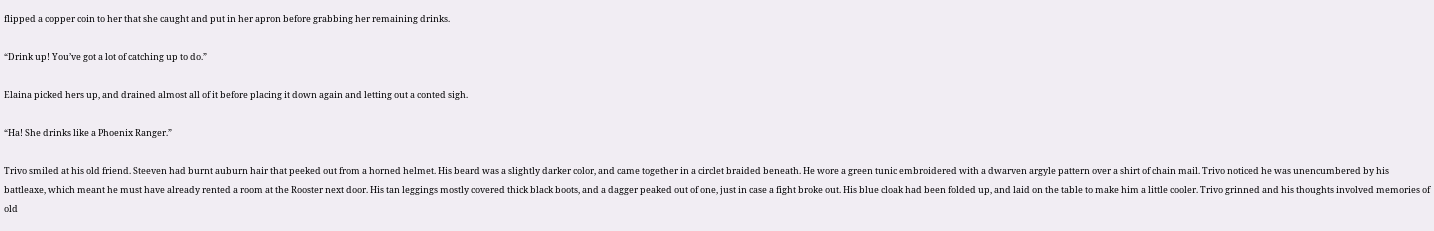flipped a copper coin to her that she caught and put in her apron before grabbing her remaining drinks.

“Drink up! You’ve got a lot of catching up to do.”

Elaina picked hers up, and drained almost all of it before placing it down again and letting out a conted sigh.

“Ha! She drinks like a Phoenix Ranger.”

Trivo smiled at his old friend. Steeven had burnt auburn hair that peeked out from a horned helmet. His beard was a slightly darker color, and came together in a circlet braided beneath. He wore a green tunic embroidered with a dwarven argyle pattern over a shirt of chain mail. Trivo noticed he was unencumbered by his battleaxe, which meant he must have already rented a room at the Rooster next door. His tan leggings mostly covered thick black boots, and a dagger peaked out of one, just in case a fight broke out. His blue cloak had been folded up, and laid on the table to make him a little cooler. Trivo grinned and his thoughts involved memories of old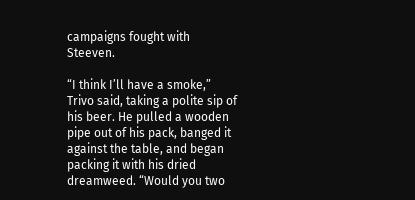campaigns fought with Steeven.

“I think I’ll have a smoke,” Trivo said, taking a polite sip of his beer. He pulled a wooden pipe out of his pack, banged it against the table, and began packing it with his dried dreamweed. “Would you two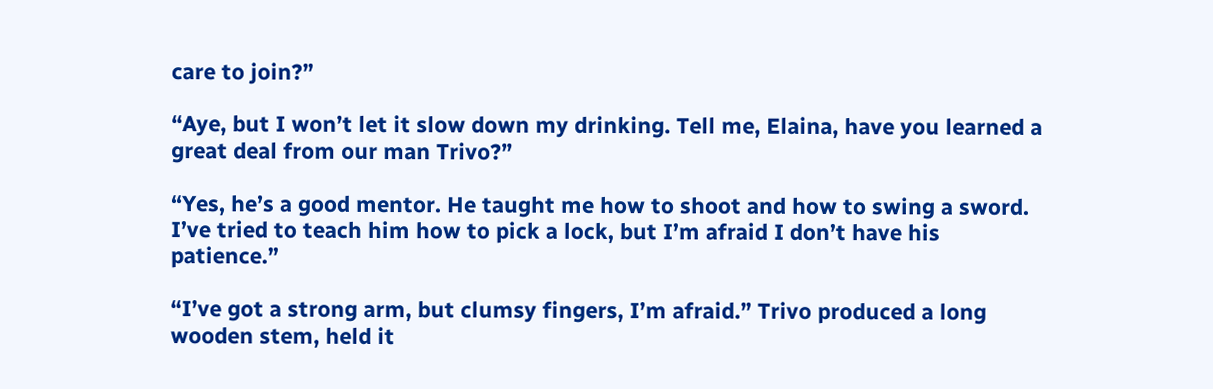care to join?”

“Aye, but I won’t let it slow down my drinking. Tell me, Elaina, have you learned a great deal from our man Trivo?”

“Yes, he’s a good mentor. He taught me how to shoot and how to swing a sword. I’ve tried to teach him how to pick a lock, but I’m afraid I don’t have his patience.”

“I’ve got a strong arm, but clumsy fingers, I’m afraid.” Trivo produced a long wooden stem, held it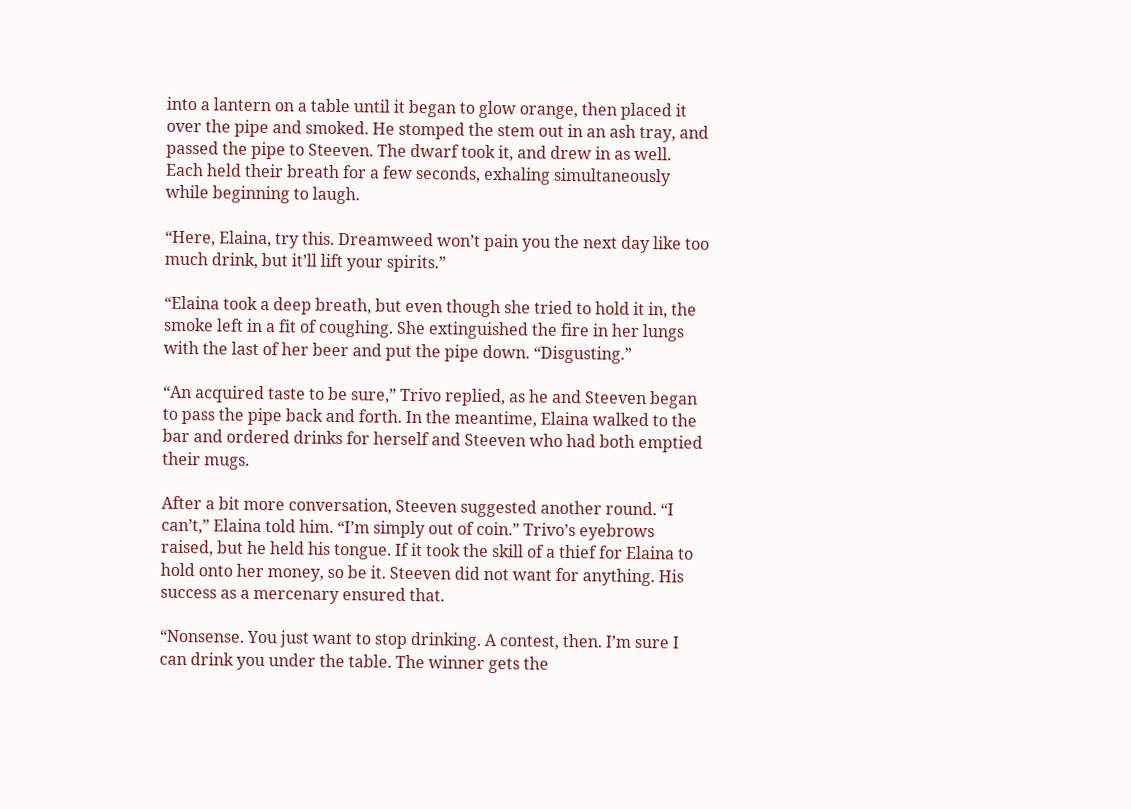into a lantern on a table until it began to glow orange, then placed it over the pipe and smoked. He stomped the stem out in an ash tray, and passed the pipe to Steeven. The dwarf took it, and drew in as well. Each held their breath for a few seconds, exhaling simultaneously while beginning to laugh.

“Here, Elaina, try this. Dreamweed won’t pain you the next day like too much drink, but it’ll lift your spirits.”

“Elaina took a deep breath, but even though she tried to hold it in, the smoke left in a fit of coughing. She extinguished the fire in her lungs with the last of her beer and put the pipe down. “Disgusting.”

“An acquired taste to be sure,” Trivo replied, as he and Steeven began to pass the pipe back and forth. In the meantime, Elaina walked to the bar and ordered drinks for herself and Steeven who had both emptied their mugs.

After a bit more conversation, Steeven suggested another round. “I can’t,” Elaina told him. “I’m simply out of coin.” Trivo’s eyebrows raised, but he held his tongue. If it took the skill of a thief for Elaina to hold onto her money, so be it. Steeven did not want for anything. His success as a mercenary ensured that.

“Nonsense. You just want to stop drinking. A contest, then. I’m sure I can drink you under the table. The winner gets the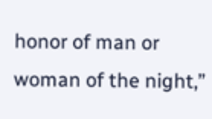honor of man or woman of the night,”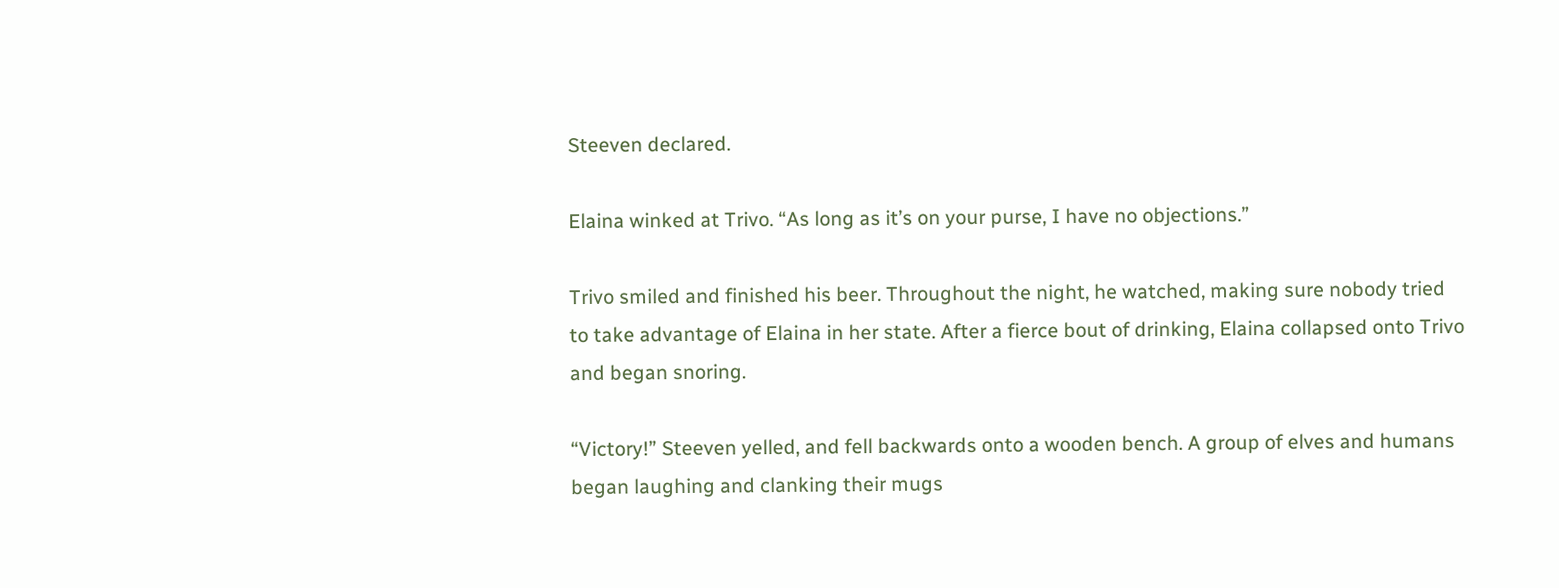Steeven declared.

Elaina winked at Trivo. “As long as it’s on your purse, I have no objections.”

Trivo smiled and finished his beer. Throughout the night, he watched, making sure nobody tried to take advantage of Elaina in her state. After a fierce bout of drinking, Elaina collapsed onto Trivo and began snoring.

“Victory!” Steeven yelled, and fell backwards onto a wooden bench. A group of elves and humans began laughing and clanking their mugs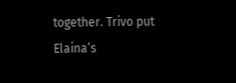together. Trivo put Elaina’s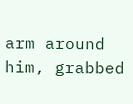arm around him, grabbed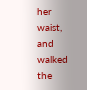her waist, and walked the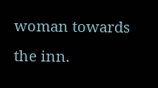woman towards the inn.